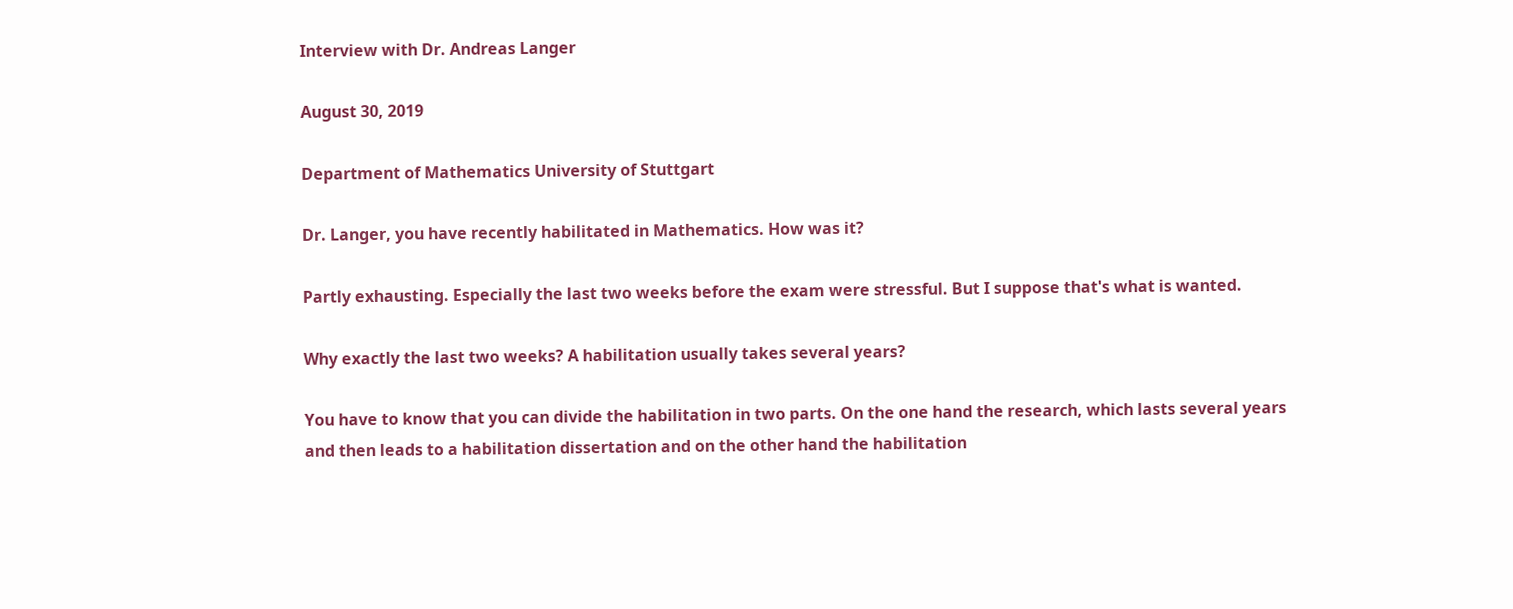Interview with Dr. Andreas Langer

August 30, 2019

Department of Mathematics University of Stuttgart

Dr. Langer, you have recently habilitated in Mathematics. How was it?

Partly exhausting. Especially the last two weeks before the exam were stressful. But I suppose that's what is wanted.

Why exactly the last two weeks? A habilitation usually takes several years?

You have to know that you can divide the habilitation in two parts. On the one hand the research, which lasts several years and then leads to a habilitation dissertation and on the other hand the habilitation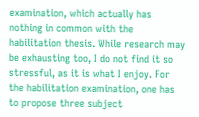examination, which actually has nothing in common with the habilitation thesis. While research may be exhausting too, I do not find it so stressful, as it is what I enjoy. For the habilitation examination, one has to propose three subject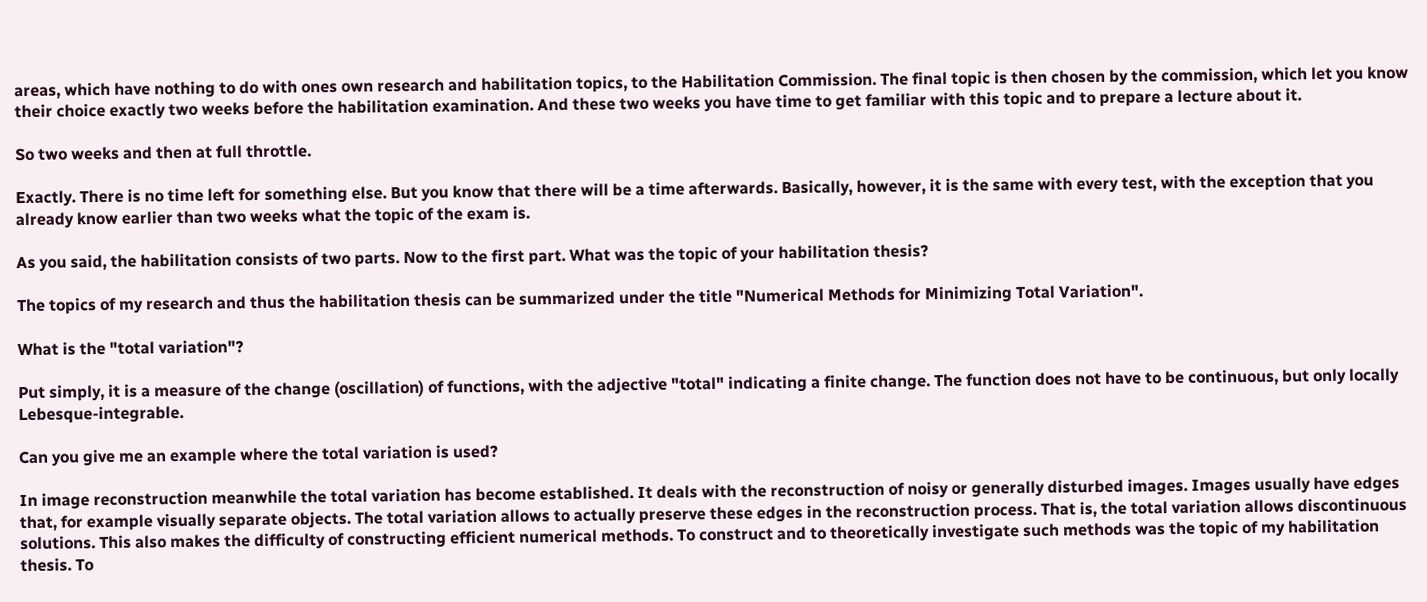areas, which have nothing to do with ones own research and habilitation topics, to the Habilitation Commission. The final topic is then chosen by the commission, which let you know their choice exactly two weeks before the habilitation examination. And these two weeks you have time to get familiar with this topic and to prepare a lecture about it.

So two weeks and then at full throttle.

Exactly. There is no time left for something else. But you know that there will be a time afterwards. Basically, however, it is the same with every test, with the exception that you already know earlier than two weeks what the topic of the exam is.

As you said, the habilitation consists of two parts. Now to the first part. What was the topic of your habilitation thesis?

The topics of my research and thus the habilitation thesis can be summarized under the title "Numerical Methods for Minimizing Total Variation".

What is the "total variation"?

Put simply, it is a measure of the change (oscillation) of functions, with the adjective "total" indicating a finite change. The function does not have to be continuous, but only locally Lebesque-integrable.

Can you give me an example where the total variation is used?

In image reconstruction meanwhile the total variation has become established. It deals with the reconstruction of noisy or generally disturbed images. Images usually have edges that, for example visually separate objects. The total variation allows to actually preserve these edges in the reconstruction process. That is, the total variation allows discontinuous solutions. This also makes the difficulty of constructing efficient numerical methods. To construct and to theoretically investigate such methods was the topic of my habilitation thesis. To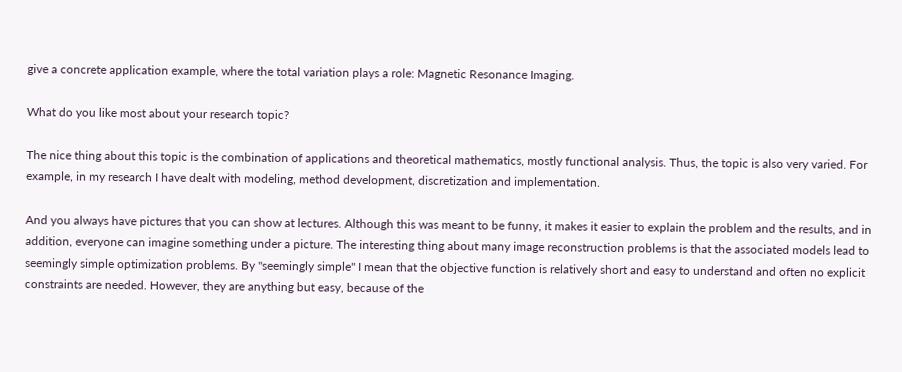give a concrete application example, where the total variation plays a role: Magnetic Resonance Imaging.

What do you like most about your research topic?

The nice thing about this topic is the combination of applications and theoretical mathematics, mostly functional analysis. Thus, the topic is also very varied. For example, in my research I have dealt with modeling, method development, discretization and implementation.

And you always have pictures that you can show at lectures. Although this was meant to be funny, it makes it easier to explain the problem and the results, and in addition, everyone can imagine something under a picture. The interesting thing about many image reconstruction problems is that the associated models lead to seemingly simple optimization problems. By "seemingly simple" I mean that the objective function is relatively short and easy to understand and often no explicit constraints are needed. However, they are anything but easy, because of the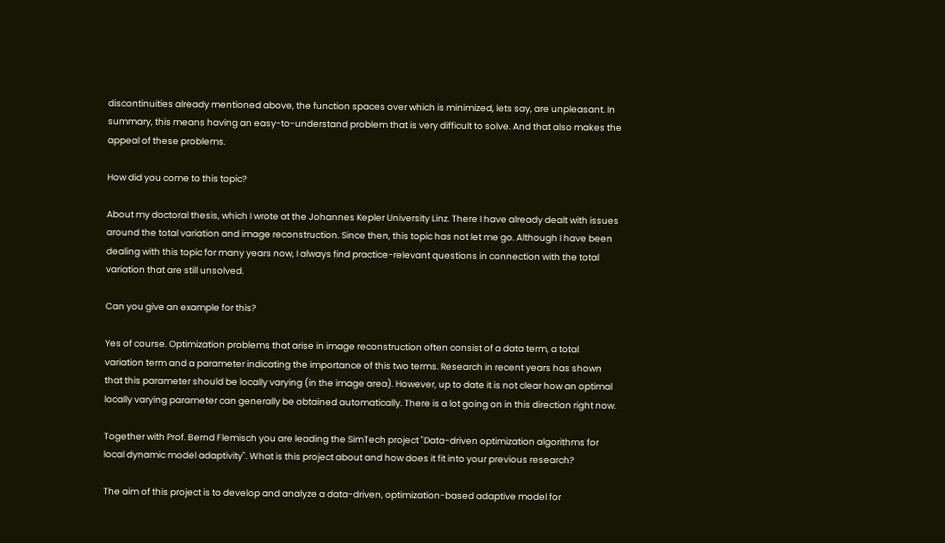discontinuities already mentioned above, the function spaces over which is minimized, lets say, are unpleasant. In summary, this means having an easy-to-understand problem that is very difficult to solve. And that also makes the appeal of these problems.

How did you come to this topic?

About my doctoral thesis, which I wrote at the Johannes Kepler University Linz. There I have already dealt with issues around the total variation and image reconstruction. Since then, this topic has not let me go. Although I have been dealing with this topic for many years now, I always find practice-relevant questions in connection with the total variation that are still unsolved.

Can you give an example for this?

Yes of course. Optimization problems that arise in image reconstruction often consist of a data term, a total variation term and a parameter indicating the importance of this two terms. Research in recent years has shown that this parameter should be locally varying (in the image area). However, up to date it is not clear how an optimal locally varying parameter can generally be obtained automatically. There is a lot going on in this direction right now.

Together with Prof. Bernd Flemisch you are leading the SimTech project "Data-driven optimization algorithms for local dynamic model adaptivity". What is this project about and how does it fit into your previous research?

The aim of this project is to develop and analyze a data-driven, optimization-based adaptive model for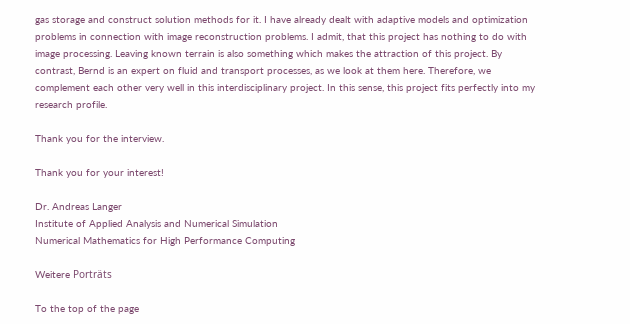gas storage and construct solution methods for it. I have already dealt with adaptive models and optimization problems in connection with image reconstruction problems. I admit, that this project has nothing to do with image processing. Leaving known terrain is also something which makes the attraction of this project. By contrast, Bernd is an expert on fluid and transport processes, as we look at them here. Therefore, we complement each other very well in this interdisciplinary project. In this sense, this project fits perfectly into my research profile.

Thank you for the interview.

Thank you for your interest!

Dr. Andreas Langer
Institute of Applied Analysis and Numerical Simulation
Numerical Mathematics for High Performance Computing

Weitere Porträts

To the top of the page